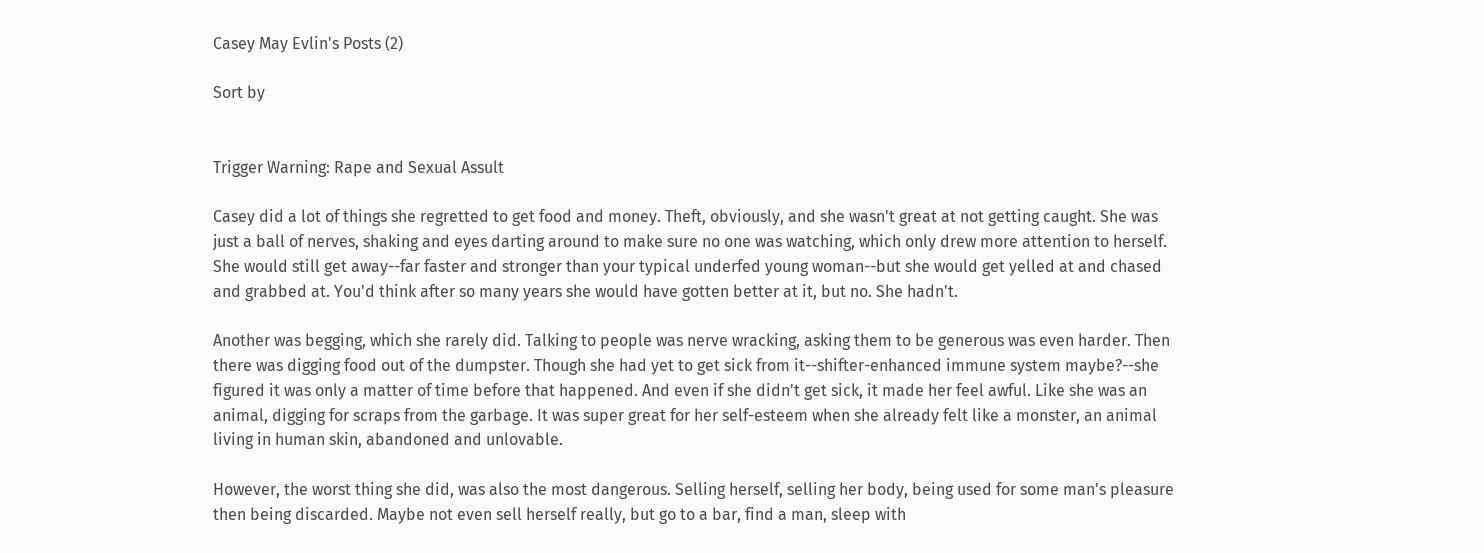Casey May Evlin's Posts (2)

Sort by


Trigger Warning: Rape and Sexual Assult

Casey did a lot of things she regretted to get food and money. Theft, obviously, and she wasn't great at not getting caught. She was just a ball of nerves, shaking and eyes darting around to make sure no one was watching, which only drew more attention to herself. She would still get away--far faster and stronger than your typical underfed young woman--but she would get yelled at and chased and grabbed at. You'd think after so many years she would have gotten better at it, but no. She hadn't.

Another was begging, which she rarely did. Talking to people was nerve wracking, asking them to be generous was even harder. Then there was digging food out of the dumpster. Though she had yet to get sick from it--shifter-enhanced immune system maybe?--she figured it was only a matter of time before that happened. And even if she didn't get sick, it made her feel awful. Like she was an animal, digging for scraps from the garbage. It was super great for her self-esteem when she already felt like a monster, an animal living in human skin, abandoned and unlovable.

However, the worst thing she did, was also the most dangerous. Selling herself, selling her body, being used for some man's pleasure then being discarded. Maybe not even sell herself really, but go to a bar, find a man, sleep with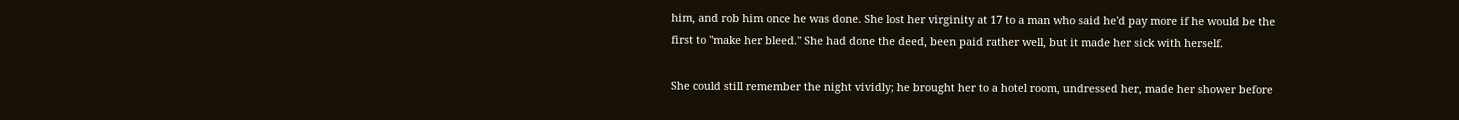him, and rob him once he was done. She lost her virginity at 17 to a man who said he'd pay more if he would be the first to "make her bleed." She had done the deed, been paid rather well, but it made her sick with herself.

She could still remember the night vividly; he brought her to a hotel room, undressed her, made her shower before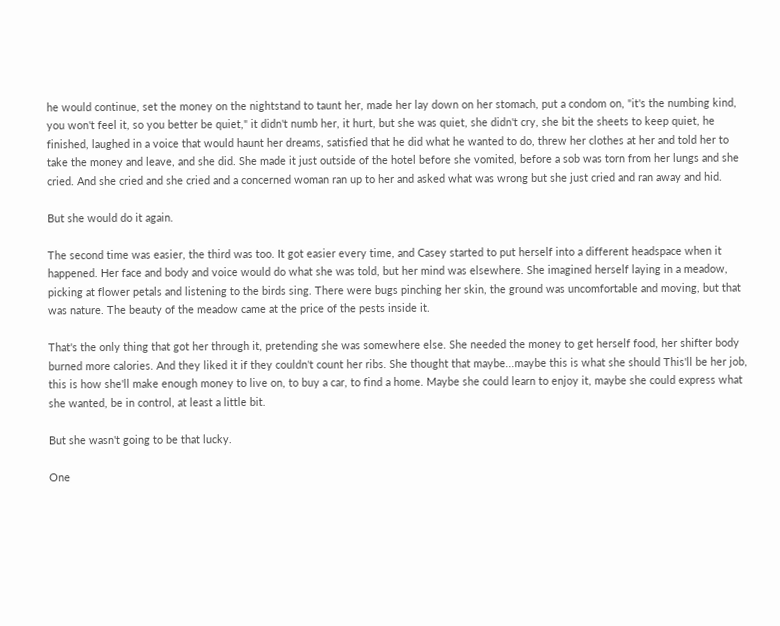he would continue, set the money on the nightstand to taunt her, made her lay down on her stomach, put a condom on, "it's the numbing kind, you won't feel it, so you better be quiet," it didn't numb her, it hurt, but she was quiet, she didn't cry, she bit the sheets to keep quiet, he finished, laughed in a voice that would haunt her dreams, satisfied that he did what he wanted to do, threw her clothes at her and told her to take the money and leave, and she did. She made it just outside of the hotel before she vomited, before a sob was torn from her lungs and she cried. And she cried and she cried and a concerned woman ran up to her and asked what was wrong but she just cried and ran away and hid.

But she would do it again.

The second time was easier, the third was too. It got easier every time, and Casey started to put herself into a different headspace when it happened. Her face and body and voice would do what she was told, but her mind was elsewhere. She imagined herself laying in a meadow, picking at flower petals and listening to the birds sing. There were bugs pinching her skin, the ground was uncomfortable and moving, but that was nature. The beauty of the meadow came at the price of the pests inside it.

That's the only thing that got her through it, pretending she was somewhere else. She needed the money to get herself food, her shifter body burned more calories. And they liked it if they couldn't count her ribs. She thought that maybe...maybe this is what she should This'll be her job, this is how she'll make enough money to live on, to buy a car, to find a home. Maybe she could learn to enjoy it, maybe she could express what she wanted, be in control, at least a little bit.

But she wasn't going to be that lucky.

One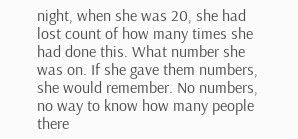night, when she was 20, she had lost count of how many times she had done this. What number she was on. If she gave them numbers, she would remember. No numbers, no way to know how many people there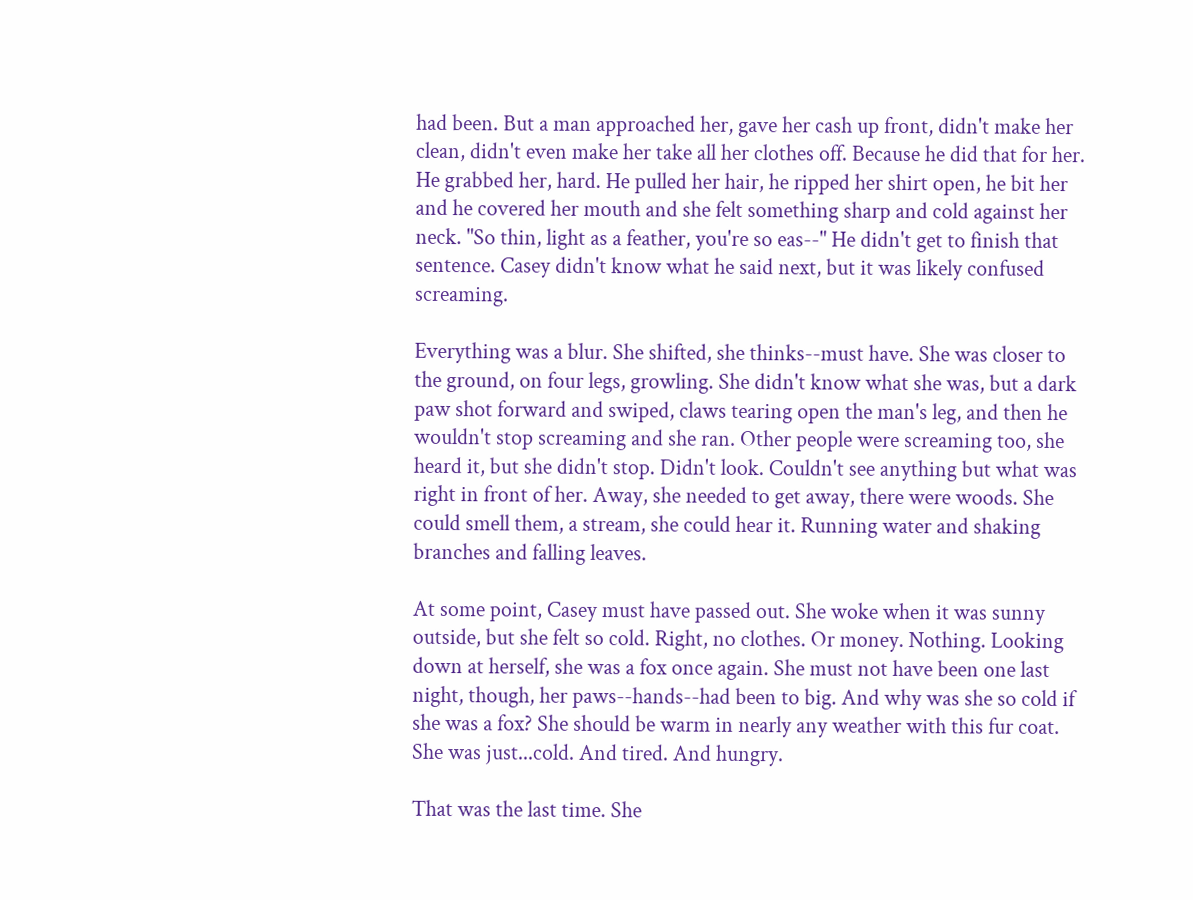had been. But a man approached her, gave her cash up front, didn't make her clean, didn't even make her take all her clothes off. Because he did that for her. He grabbed her, hard. He pulled her hair, he ripped her shirt open, he bit her and he covered her mouth and she felt something sharp and cold against her neck. "So thin, light as a feather, you're so eas--" He didn't get to finish that sentence. Casey didn't know what he said next, but it was likely confused screaming.

Everything was a blur. She shifted, she thinks--must have. She was closer to the ground, on four legs, growling. She didn't know what she was, but a dark paw shot forward and swiped, claws tearing open the man's leg, and then he wouldn't stop screaming and she ran. Other people were screaming too, she heard it, but she didn't stop. Didn't look. Couldn't see anything but what was right in front of her. Away, she needed to get away, there were woods. She could smell them, a stream, she could hear it. Running water and shaking branches and falling leaves.

At some point, Casey must have passed out. She woke when it was sunny outside, but she felt so cold. Right, no clothes. Or money. Nothing. Looking down at herself, she was a fox once again. She must not have been one last night, though, her paws--hands--had been to big. And why was she so cold if she was a fox? She should be warm in nearly any weather with this fur coat. She was just...cold. And tired. And hungry.

That was the last time. She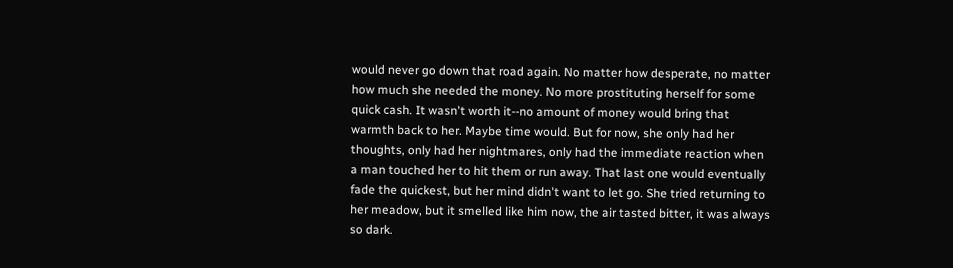would never go down that road again. No matter how desperate, no matter how much she needed the money. No more prostituting herself for some quick cash. It wasn't worth it--no amount of money would bring that warmth back to her. Maybe time would. But for now, she only had her thoughts, only had her nightmares, only had the immediate reaction when a man touched her to hit them or run away. That last one would eventually fade the quickest, but her mind didn't want to let go. She tried returning to her meadow, but it smelled like him now, the air tasted bitter, it was always so dark.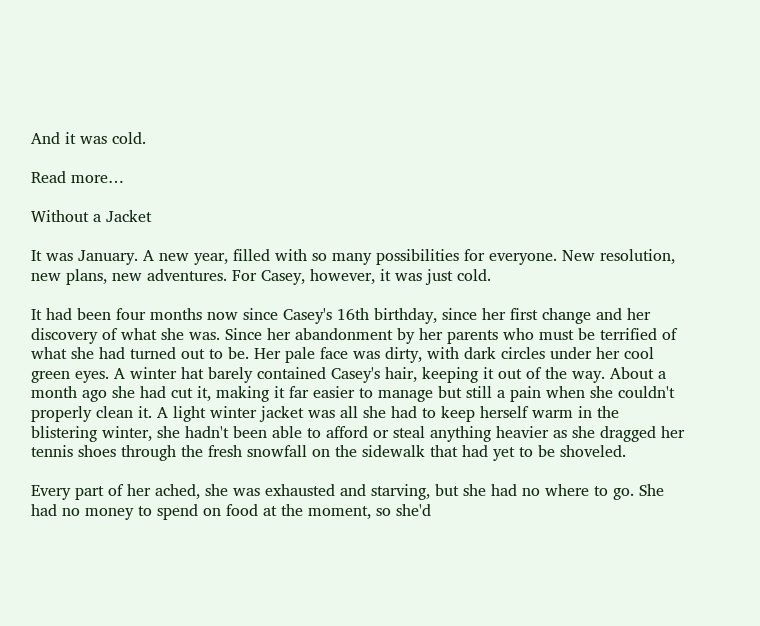And it was cold.

Read more…

Without a Jacket

It was January. A new year, filled with so many possibilities for everyone. New resolution, new plans, new adventures. For Casey, however, it was just cold.

It had been four months now since Casey's 16th birthday, since her first change and her discovery of what she was. Since her abandonment by her parents who must be terrified of what she had turned out to be. Her pale face was dirty, with dark circles under her cool green eyes. A winter hat barely contained Casey's hair, keeping it out of the way. About a month ago she had cut it, making it far easier to manage but still a pain when she couldn't properly clean it. A light winter jacket was all she had to keep herself warm in the blistering winter, she hadn't been able to afford or steal anything heavier as she dragged her tennis shoes through the fresh snowfall on the sidewalk that had yet to be shoveled.

Every part of her ached, she was exhausted and starving, but she had no where to go. She had no money to spend on food at the moment, so she'd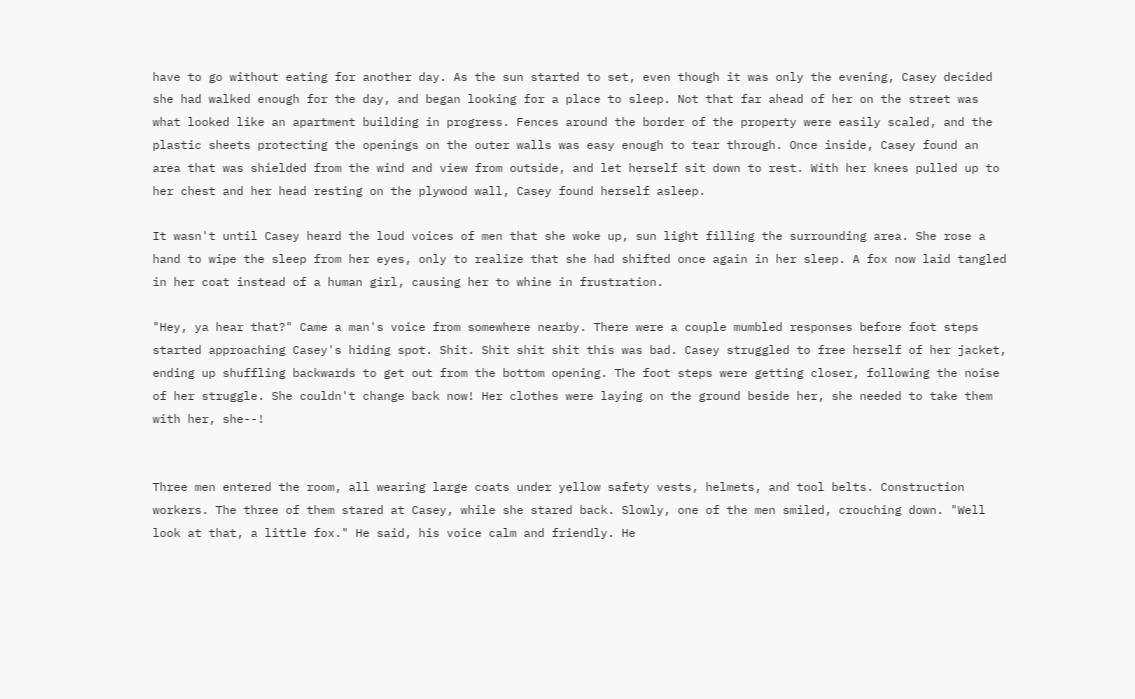have to go without eating for another day. As the sun started to set, even though it was only the evening, Casey decided she had walked enough for the day, and began looking for a place to sleep. Not that far ahead of her on the street was what looked like an apartment building in progress. Fences around the border of the property were easily scaled, and the plastic sheets protecting the openings on the outer walls was easy enough to tear through. Once inside, Casey found an area that was shielded from the wind and view from outside, and let herself sit down to rest. With her knees pulled up to her chest and her head resting on the plywood wall, Casey found herself asleep.

It wasn't until Casey heard the loud voices of men that she woke up, sun light filling the surrounding area. She rose a hand to wipe the sleep from her eyes, only to realize that she had shifted once again in her sleep. A fox now laid tangled in her coat instead of a human girl, causing her to whine in frustration.

"Hey, ya hear that?" Came a man's voice from somewhere nearby. There were a couple mumbled responses before foot steps started approaching Casey's hiding spot. Shit. Shit shit shit this was bad. Casey struggled to free herself of her jacket, ending up shuffling backwards to get out from the bottom opening. The foot steps were getting closer, following the noise of her struggle. She couldn't change back now! Her clothes were laying on the ground beside her, she needed to take them with her, she--!


Three men entered the room, all wearing large coats under yellow safety vests, helmets, and tool belts. Construction workers. The three of them stared at Casey, while she stared back. Slowly, one of the men smiled, crouching down. "Well look at that, a little fox." He said, his voice calm and friendly. He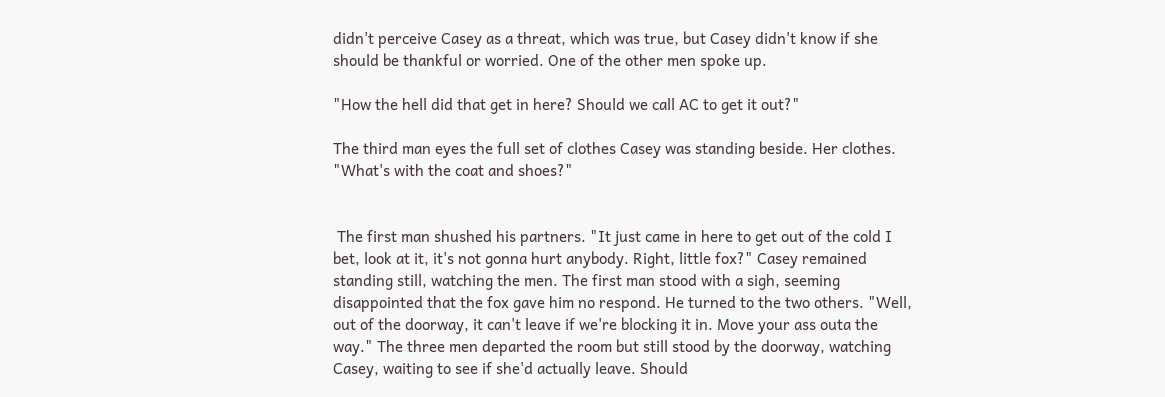didn't perceive Casey as a threat, which was true, but Casey didn't know if she should be thankful or worried. One of the other men spoke up.

"How the hell did that get in here? Should we call AC to get it out?"

The third man eyes the full set of clothes Casey was standing beside. Her clothes. "What's with the coat and shoes?"


 The first man shushed his partners. "It just came in here to get out of the cold I bet, look at it, it's not gonna hurt anybody. Right, little fox?" Casey remained standing still, watching the men. The first man stood with a sigh, seeming disappointed that the fox gave him no respond. He turned to the two others. "Well, out of the doorway, it can't leave if we're blocking it in. Move your ass outa the way." The three men departed the room but still stood by the doorway, watching Casey, waiting to see if she'd actually leave. Should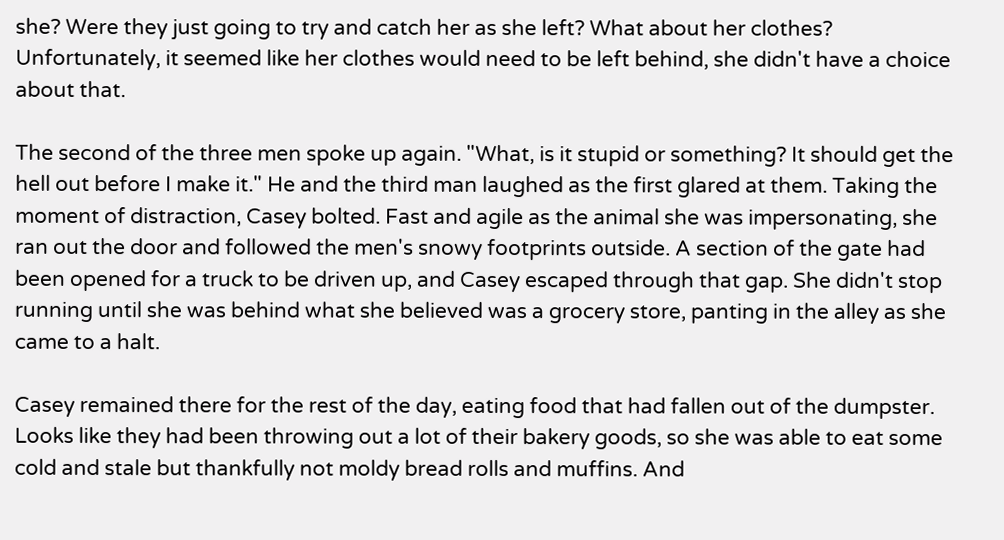she? Were they just going to try and catch her as she left? What about her clothes? Unfortunately, it seemed like her clothes would need to be left behind, she didn't have a choice about that.

The second of the three men spoke up again. "What, is it stupid or something? It should get the hell out before I make it." He and the third man laughed as the first glared at them. Taking the moment of distraction, Casey bolted. Fast and agile as the animal she was impersonating, she ran out the door and followed the men's snowy footprints outside. A section of the gate had been opened for a truck to be driven up, and Casey escaped through that gap. She didn't stop running until she was behind what she believed was a grocery store, panting in the alley as she came to a halt.

Casey remained there for the rest of the day, eating food that had fallen out of the dumpster. Looks like they had been throwing out a lot of their bakery goods, so she was able to eat some cold and stale but thankfully not moldy bread rolls and muffins. And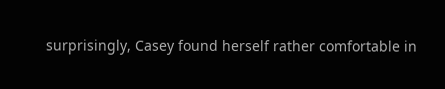surprisingly, Casey found herself rather comfortable in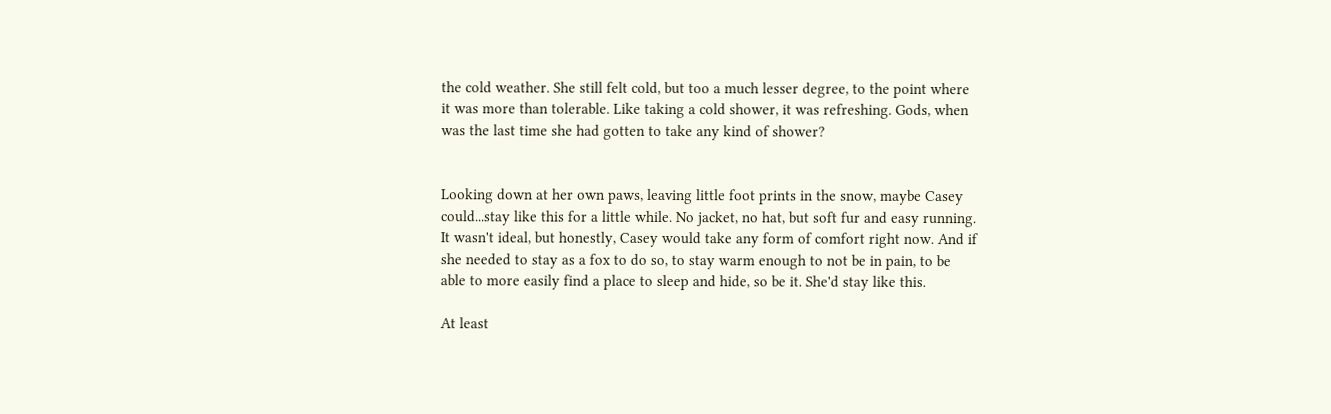the cold weather. She still felt cold, but too a much lesser degree, to the point where it was more than tolerable. Like taking a cold shower, it was refreshing. Gods, when was the last time she had gotten to take any kind of shower?


Looking down at her own paws, leaving little foot prints in the snow, maybe Casey could...stay like this for a little while. No jacket, no hat, but soft fur and easy running. It wasn't ideal, but honestly, Casey would take any form of comfort right now. And if she needed to stay as a fox to do so, to stay warm enough to not be in pain, to be able to more easily find a place to sleep and hide, so be it. She'd stay like this.

At least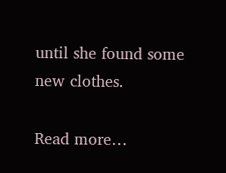until she found some new clothes.

Read more…